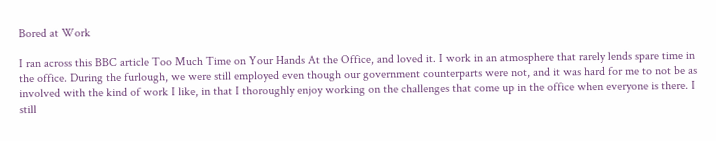Bored at Work

I ran across this BBC article Too Much Time on Your Hands At the Office, and loved it. I work in an atmosphere that rarely lends spare time in the office. During the furlough, we were still employed even though our government counterparts were not, and it was hard for me to not be as involved with the kind of work I like, in that I thoroughly enjoy working on the challenges that come up in the office when everyone is there. I still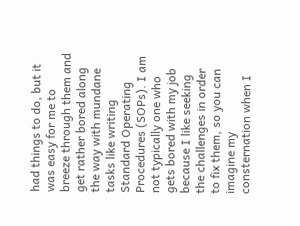had things to do, but it was easy for me to breeze through them and get rather bored along the way with mundane tasks like writing Standard Operating Procedures (SOPs). I am not typically one who gets bored with my job because I like seeking the challenges in order to fix them, so you can imagine my consternation when I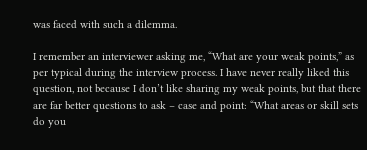was faced with such a dilemma.

I remember an interviewer asking me, “What are your weak points,” as per typical during the interview process. I have never really liked this question, not because I don’t like sharing my weak points, but that there are far better questions to ask – case and point: “What areas or skill sets do you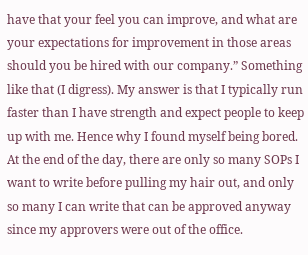have that your feel you can improve, and what are your expectations for improvement in those areas should you be hired with our company.” Something like that (I digress). My answer is that I typically run faster than I have strength and expect people to keep up with me. Hence why I found myself being bored. At the end of the day, there are only so many SOPs I want to write before pulling my hair out, and only so many I can write that can be approved anyway since my approvers were out of the office.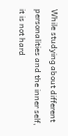While studying about different personalities and the inner self, it is not hard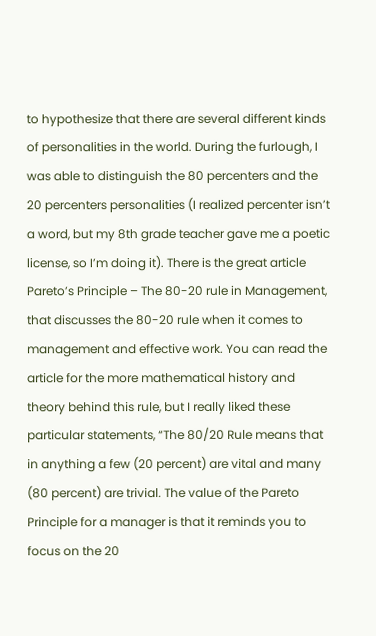to hypothesize that there are several different kinds of personalities in the world. During the furlough, I was able to distinguish the 80 percenters and the 20 percenters personalities (I realized percenter isn’t a word, but my 8th grade teacher gave me a poetic license, so I’m doing it). There is the great article Pareto’s Principle – The 80-20 rule in Management, that discusses the 80-20 rule when it comes to management and effective work. You can read the article for the more mathematical history and theory behind this rule, but I really liked these particular statements, “The 80/20 Rule means that in anything a few (20 percent) are vital and many (80 percent) are trivial. The value of the Pareto Principle for a manager is that it reminds you to focus on the 20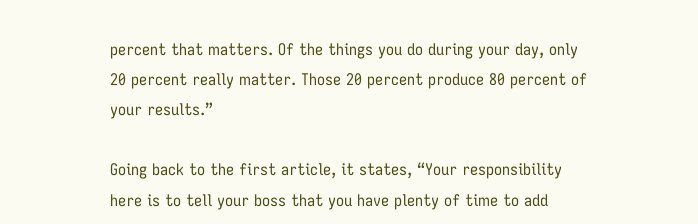percent that matters. Of the things you do during your day, only 20 percent really matter. Those 20 percent produce 80 percent of your results.”

Going back to the first article, it states, “Your responsibility here is to tell your boss that you have plenty of time to add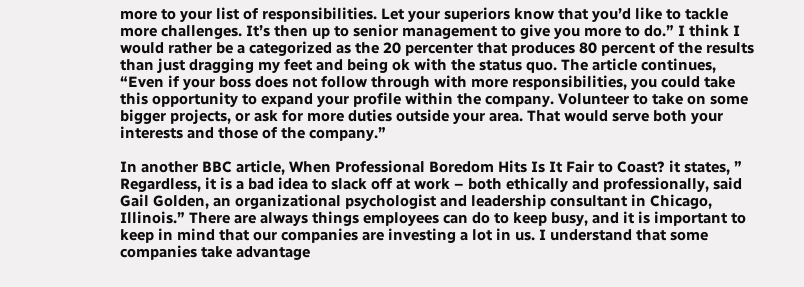more to your list of responsibilities. Let your superiors know that you’d like to tackle more challenges. It’s then up to senior management to give you more to do.” I think I would rather be a categorized as the 20 percenter that produces 80 percent of the results than just dragging my feet and being ok with the status quo. The article continues, “Even if your boss does not follow through with more responsibilities, you could take this opportunity to expand your profile within the company. Volunteer to take on some bigger projects, or ask for more duties outside your area. That would serve both your interests and those of the company.”

In another BBC article, When Professional Boredom Hits Is It Fair to Coast? it states, ” Regardless, it is a bad idea to slack off at work – both ethically and professionally, said Gail Golden, an organizational psychologist and leadership consultant in Chicago, Illinois.” There are always things employees can do to keep busy, and it is important to keep in mind that our companies are investing a lot in us. I understand that some companies take advantage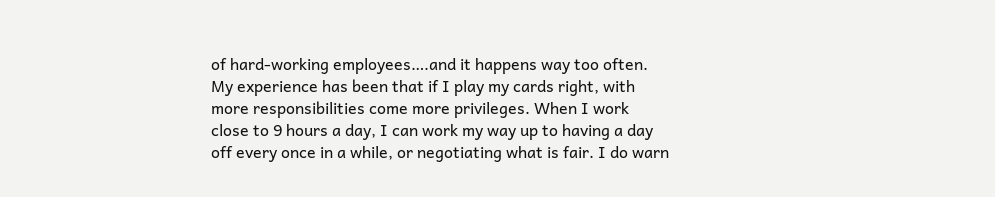of hard-working employees….and it happens way too often. My experience has been that if I play my cards right, with more responsibilities come more privileges. When I work close to 9 hours a day, I can work my way up to having a day off every once in a while, or negotiating what is fair. I do warn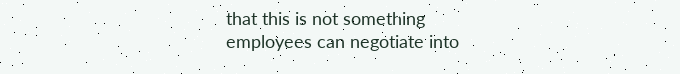that this is not something employees can negotiate into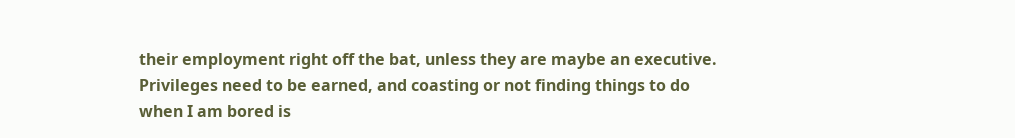their employment right off the bat, unless they are maybe an executive. Privileges need to be earned, and coasting or not finding things to do when I am bored is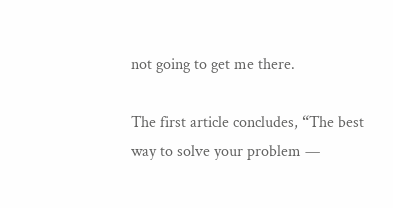not going to get me there.

The first article concludes, “The best way to solve your problem —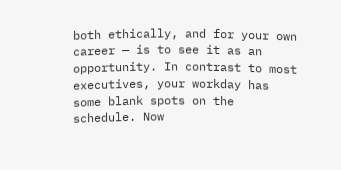both ethically, and for your own career — is to see it as an opportunity. In contrast to most executives, your workday has some blank spots on the schedule. Now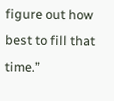figure out how best to fill that time.”